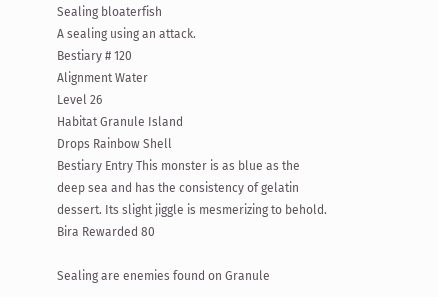Sealing bloaterfish
A sealing using an attack.
Bestiary # 120
Alignment Water
Level 26
Habitat Granule Island
Drops Rainbow Shell
Bestiary Entry This monster is as blue as the deep sea and has the consistency of gelatin dessert. Its slight jiggle is mesmerizing to behold.
Bira Rewarded 80

Sealing are enemies found on Granule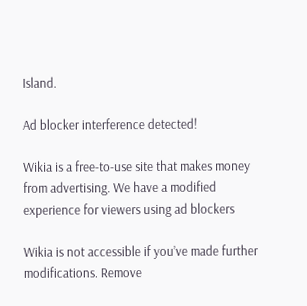Island.

Ad blocker interference detected!

Wikia is a free-to-use site that makes money from advertising. We have a modified experience for viewers using ad blockers

Wikia is not accessible if you’ve made further modifications. Remove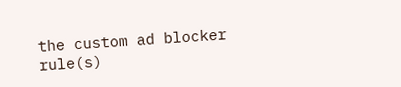the custom ad blocker rule(s)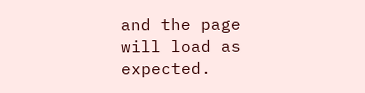and the page will load as expected.